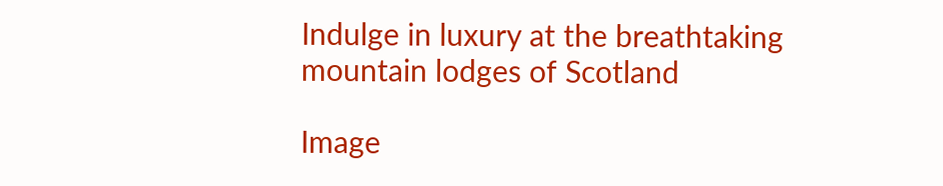Indulge in luxury at the breathtaking mountain lodges of Scotland

Image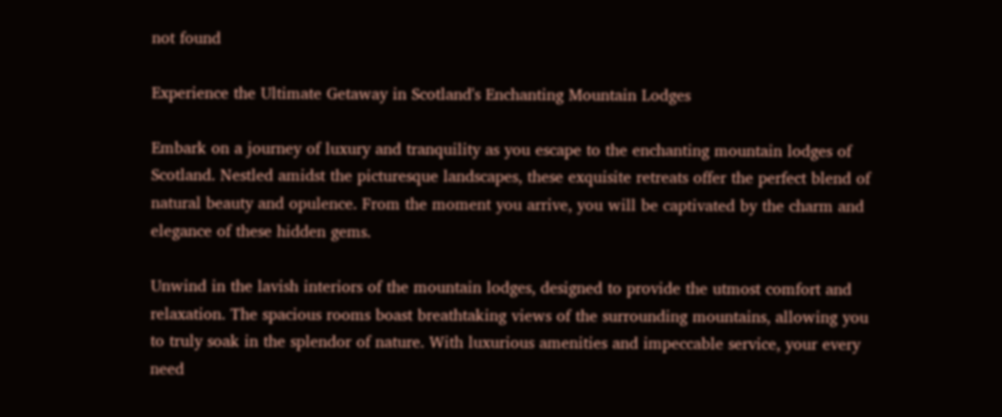not found

Experience the Ultimate Getaway in Scotland's Enchanting Mountain Lodges

Embark on a journey of luxury and tranquility as you escape to the enchanting mountain lodges of Scotland. Nestled amidst the picturesque landscapes, these exquisite retreats offer the perfect blend of natural beauty and opulence. From the moment you arrive, you will be captivated by the charm and elegance of these hidden gems.

Unwind in the lavish interiors of the mountain lodges, designed to provide the utmost comfort and relaxation. The spacious rooms boast breathtaking views of the surrounding mountains, allowing you to truly soak in the splendor of nature. With luxurious amenities and impeccable service, your every need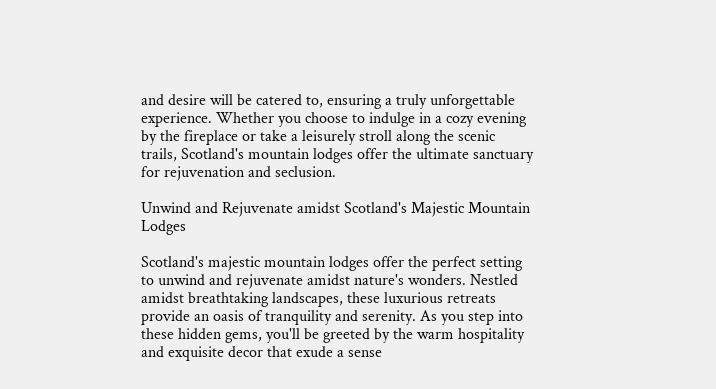and desire will be catered to, ensuring a truly unforgettable experience. Whether you choose to indulge in a cozy evening by the fireplace or take a leisurely stroll along the scenic trails, Scotland's mountain lodges offer the ultimate sanctuary for rejuvenation and seclusion.

Unwind and Rejuvenate amidst Scotland's Majestic Mountain Lodges

Scotland's majestic mountain lodges offer the perfect setting to unwind and rejuvenate amidst nature's wonders. Nestled amidst breathtaking landscapes, these luxurious retreats provide an oasis of tranquility and serenity. As you step into these hidden gems, you'll be greeted by the warm hospitality and exquisite decor that exude a sense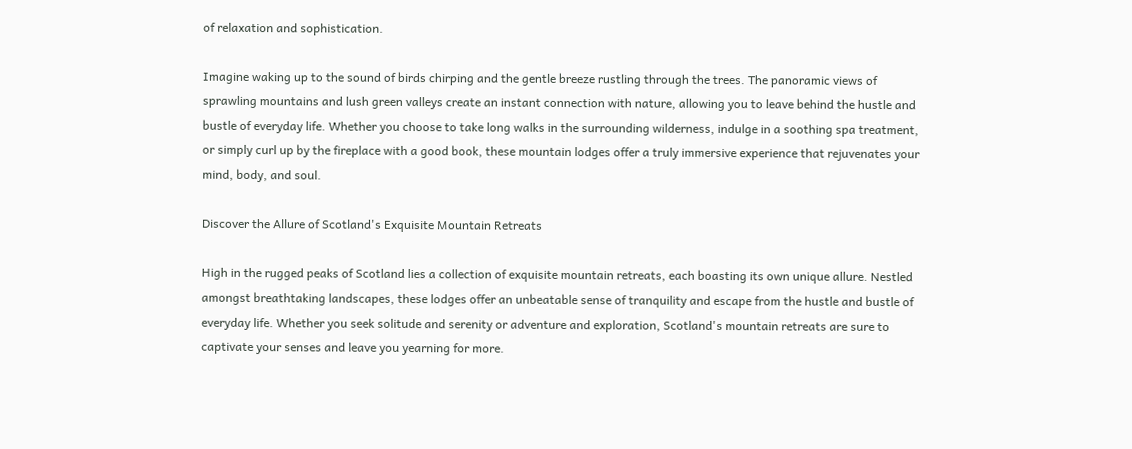of relaxation and sophistication.

Imagine waking up to the sound of birds chirping and the gentle breeze rustling through the trees. The panoramic views of sprawling mountains and lush green valleys create an instant connection with nature, allowing you to leave behind the hustle and bustle of everyday life. Whether you choose to take long walks in the surrounding wilderness, indulge in a soothing spa treatment, or simply curl up by the fireplace with a good book, these mountain lodges offer a truly immersive experience that rejuvenates your mind, body, and soul.

Discover the Allure of Scotland's Exquisite Mountain Retreats

High in the rugged peaks of Scotland lies a collection of exquisite mountain retreats, each boasting its own unique allure. Nestled amongst breathtaking landscapes, these lodges offer an unbeatable sense of tranquility and escape from the hustle and bustle of everyday life. Whether you seek solitude and serenity or adventure and exploration, Scotland's mountain retreats are sure to captivate your senses and leave you yearning for more.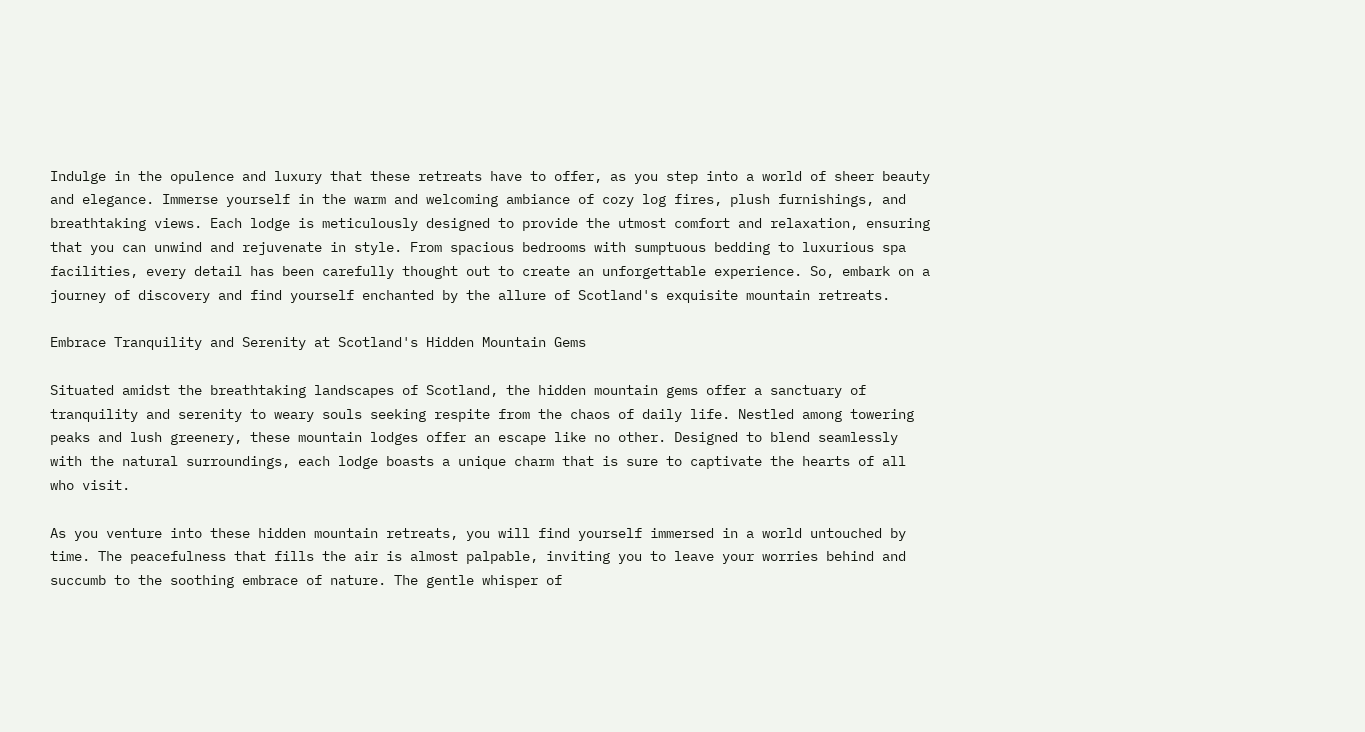Indulge in the opulence and luxury that these retreats have to offer, as you step into a world of sheer beauty and elegance. Immerse yourself in the warm and welcoming ambiance of cozy log fires, plush furnishings, and breathtaking views. Each lodge is meticulously designed to provide the utmost comfort and relaxation, ensuring that you can unwind and rejuvenate in style. From spacious bedrooms with sumptuous bedding to luxurious spa facilities, every detail has been carefully thought out to create an unforgettable experience. So, embark on a journey of discovery and find yourself enchanted by the allure of Scotland's exquisite mountain retreats.

Embrace Tranquility and Serenity at Scotland's Hidden Mountain Gems

Situated amidst the breathtaking landscapes of Scotland, the hidden mountain gems offer a sanctuary of tranquility and serenity to weary souls seeking respite from the chaos of daily life. Nestled among towering peaks and lush greenery, these mountain lodges offer an escape like no other. Designed to blend seamlessly with the natural surroundings, each lodge boasts a unique charm that is sure to captivate the hearts of all who visit.

As you venture into these hidden mountain retreats, you will find yourself immersed in a world untouched by time. The peacefulness that fills the air is almost palpable, inviting you to leave your worries behind and succumb to the soothing embrace of nature. The gentle whisper of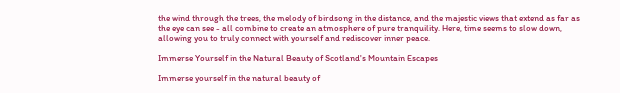the wind through the trees, the melody of birdsong in the distance, and the majestic views that extend as far as the eye can see - all combine to create an atmosphere of pure tranquility. Here, time seems to slow down, allowing you to truly connect with yourself and rediscover inner peace.

Immerse Yourself in the Natural Beauty of Scotland's Mountain Escapes

Immerse yourself in the natural beauty of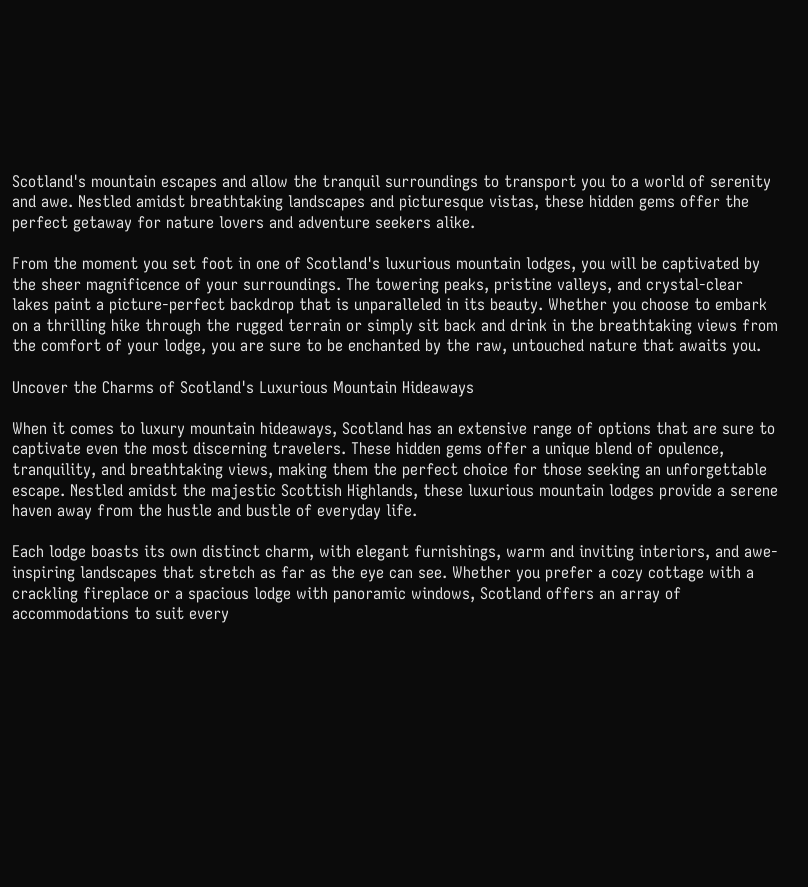Scotland's mountain escapes and allow the tranquil surroundings to transport you to a world of serenity and awe. Nestled amidst breathtaking landscapes and picturesque vistas, these hidden gems offer the perfect getaway for nature lovers and adventure seekers alike.

From the moment you set foot in one of Scotland's luxurious mountain lodges, you will be captivated by the sheer magnificence of your surroundings. The towering peaks, pristine valleys, and crystal-clear lakes paint a picture-perfect backdrop that is unparalleled in its beauty. Whether you choose to embark on a thrilling hike through the rugged terrain or simply sit back and drink in the breathtaking views from the comfort of your lodge, you are sure to be enchanted by the raw, untouched nature that awaits you.

Uncover the Charms of Scotland's Luxurious Mountain Hideaways

When it comes to luxury mountain hideaways, Scotland has an extensive range of options that are sure to captivate even the most discerning travelers. These hidden gems offer a unique blend of opulence, tranquility, and breathtaking views, making them the perfect choice for those seeking an unforgettable escape. Nestled amidst the majestic Scottish Highlands, these luxurious mountain lodges provide a serene haven away from the hustle and bustle of everyday life.

Each lodge boasts its own distinct charm, with elegant furnishings, warm and inviting interiors, and awe-inspiring landscapes that stretch as far as the eye can see. Whether you prefer a cozy cottage with a crackling fireplace or a spacious lodge with panoramic windows, Scotland offers an array of accommodations to suit every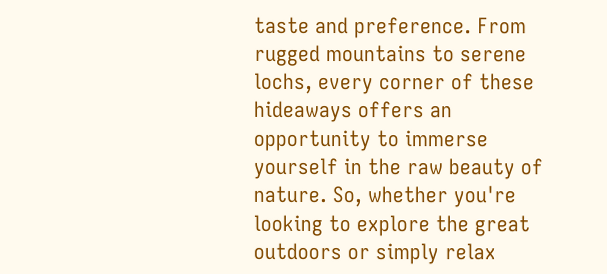taste and preference. From rugged mountains to serene lochs, every corner of these hideaways offers an opportunity to immerse yourself in the raw beauty of nature. So, whether you're looking to explore the great outdoors or simply relax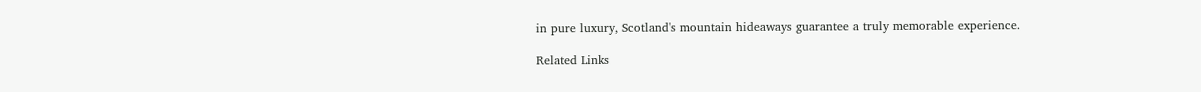in pure luxury, Scotland's mountain hideaways guarantee a truly memorable experience.

Related Links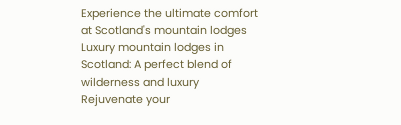Experience the ultimate comfort at Scotland's mountain lodges
Luxury mountain lodges in Scotland: A perfect blend of wilderness and luxury
Rejuvenate your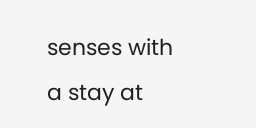senses with a stay at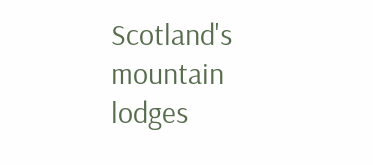Scotland's mountain lodges